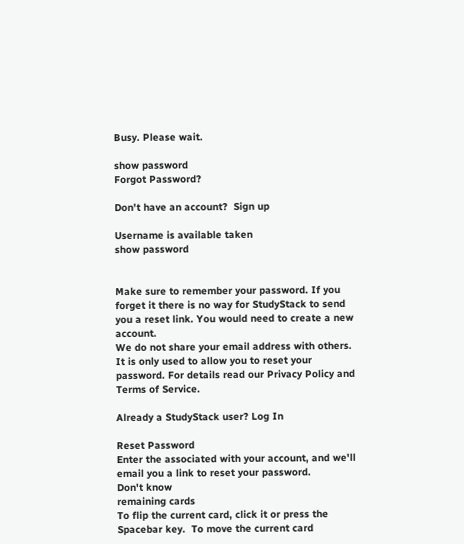Busy. Please wait.

show password
Forgot Password?

Don't have an account?  Sign up

Username is available taken
show password


Make sure to remember your password. If you forget it there is no way for StudyStack to send you a reset link. You would need to create a new account.
We do not share your email address with others. It is only used to allow you to reset your password. For details read our Privacy Policy and Terms of Service.

Already a StudyStack user? Log In

Reset Password
Enter the associated with your account, and we'll email you a link to reset your password.
Don't know
remaining cards
To flip the current card, click it or press the Spacebar key.  To move the current card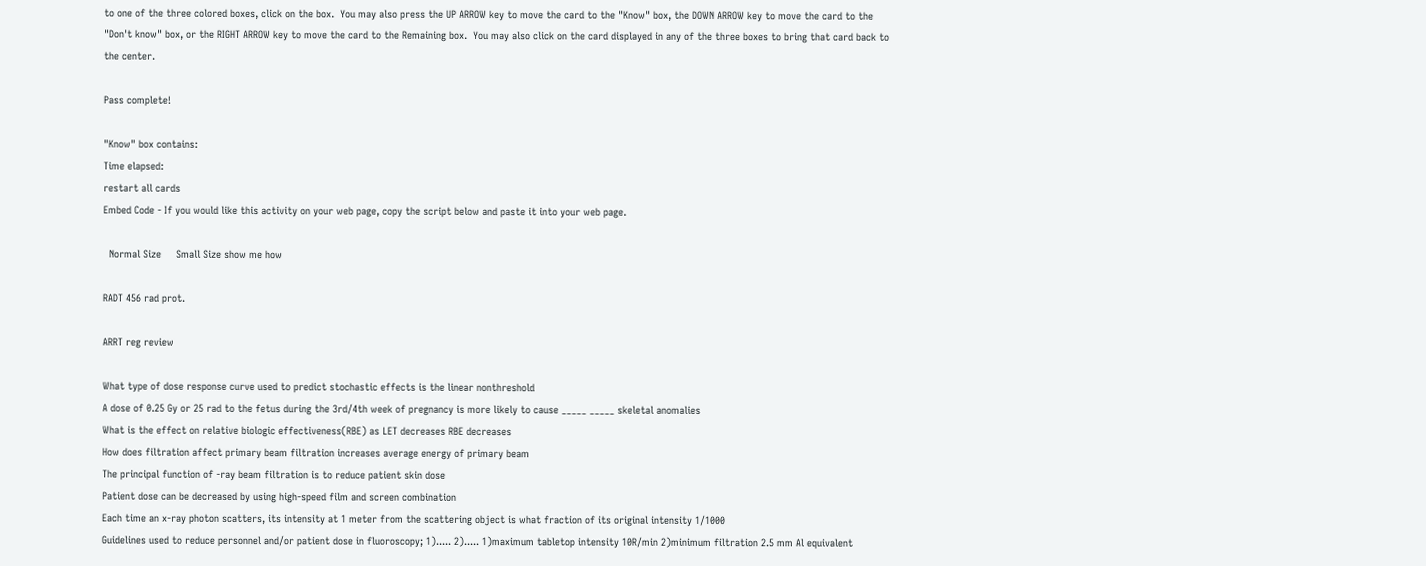to one of the three colored boxes, click on the box.  You may also press the UP ARROW key to move the card to the "Know" box, the DOWN ARROW key to move the card to the "Don't know" box, or the RIGHT ARROW key to move the card to the Remaining box.  You may also click on the card displayed in any of the three boxes to bring that card back to the center.

Pass complete!

"Know" box contains:
Time elapsed:
restart all cards
Embed Code - If you would like this activity on your web page, copy the script below and paste it into your web page.

  Normal Size     Small Size show me how

RADT 456 rad prot.

ARRT reg review

What type of dose response curve used to predict stochastic effects is the linear nonthreshold
A dose of 0.25 Gy or 25 rad to the fetus during the 3rd/4th week of pregnancy is more likely to cause _____ _____ skeletal anomalies
What is the effect on relative biologic effectiveness(RBE) as LET decreases RBE decreases
How does filtration affect primary beam filtration increases average energy of primary beam
The principal function of -ray beam filtration is to reduce patient skin dose
Patient dose can be decreased by using high-speed film and screen combination
Each time an x-ray photon scatters, its intensity at 1 meter from the scattering object is what fraction of its original intensity 1/1000
Guidelines used to reduce personnel and/or patient dose in fluoroscopy; 1)..... 2)..... 1)maximum tabletop intensity 10R/min 2)minimum filtration 2.5 mm Al equivalent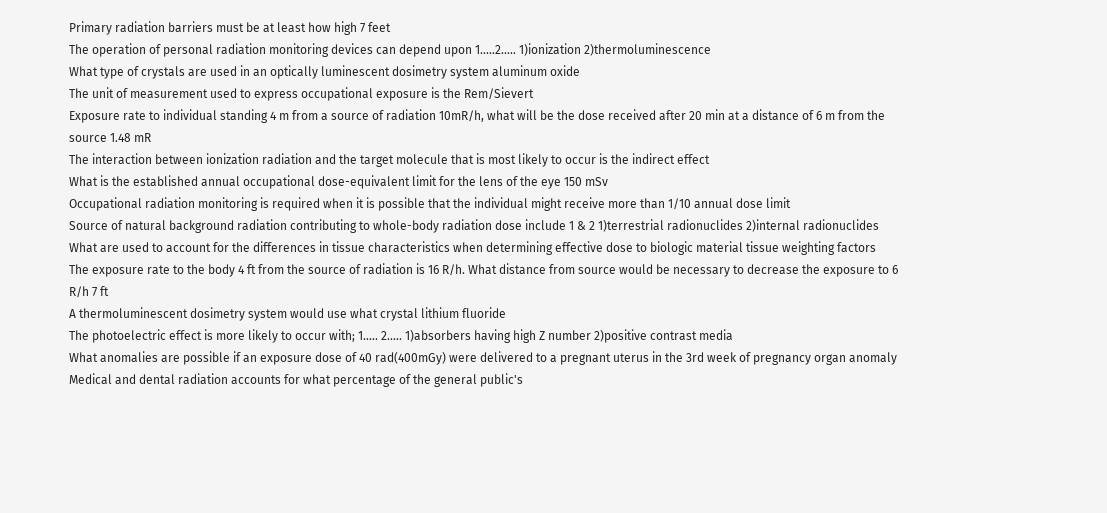Primary radiation barriers must be at least how high 7 feet
The operation of personal radiation monitoring devices can depend upon 1.....2..... 1)ionization 2)thermoluminescence
What type of crystals are used in an optically luminescent dosimetry system aluminum oxide
The unit of measurement used to express occupational exposure is the Rem/Sievert
Exposure rate to individual standing 4 m from a source of radiation 10mR/h, what will be the dose received after 20 min at a distance of 6 m from the source 1.48 mR
The interaction between ionization radiation and the target molecule that is most likely to occur is the indirect effect
What is the established annual occupational dose-equivalent limit for the lens of the eye 150 mSv
Occupational radiation monitoring is required when it is possible that the individual might receive more than 1/10 annual dose limit
Source of natural background radiation contributing to whole-body radiation dose include 1 & 2 1)terrestrial radionuclides 2)internal radionuclides
What are used to account for the differences in tissue characteristics when determining effective dose to biologic material tissue weighting factors
The exposure rate to the body 4 ft from the source of radiation is 16 R/h. What distance from source would be necessary to decrease the exposure to 6 R/h 7 ft
A thermoluminescent dosimetry system would use what crystal lithium fluoride
The photoelectric effect is more likely to occur with; 1..... 2..... 1)absorbers having high Z number 2)positive contrast media
What anomalies are possible if an exposure dose of 40 rad(400mGy) were delivered to a pregnant uterus in the 3rd week of pregnancy organ anomaly
Medical and dental radiation accounts for what percentage of the general public's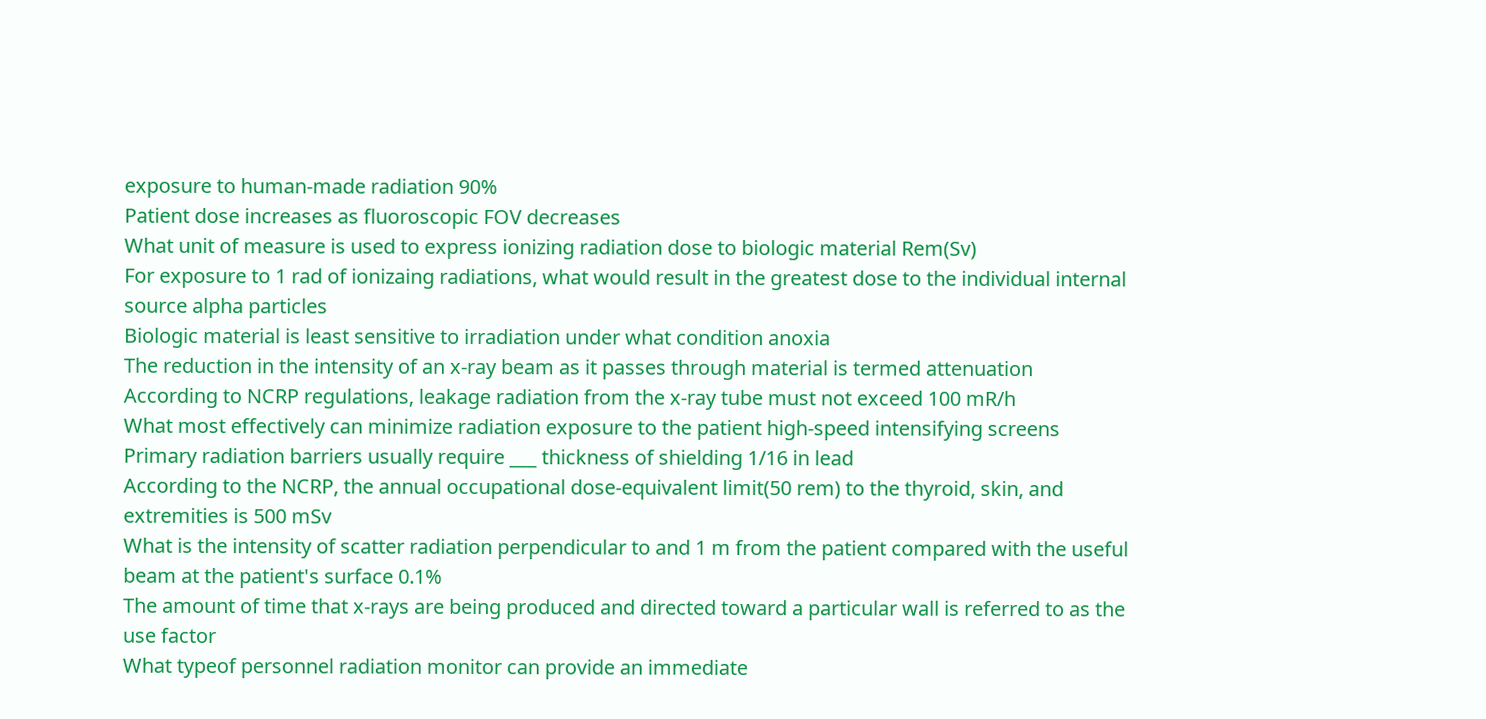exposure to human-made radiation 90%
Patient dose increases as fluoroscopic FOV decreases
What unit of measure is used to express ionizing radiation dose to biologic material Rem(Sv)
For exposure to 1 rad of ionizaing radiations, what would result in the greatest dose to the individual internal source alpha particles
Biologic material is least sensitive to irradiation under what condition anoxia
The reduction in the intensity of an x-ray beam as it passes through material is termed attenuation
According to NCRP regulations, leakage radiation from the x-ray tube must not exceed 100 mR/h
What most effectively can minimize radiation exposure to the patient high-speed intensifying screens
Primary radiation barriers usually require ___ thickness of shielding 1/16 in lead
According to the NCRP, the annual occupational dose-equivalent limit(50 rem) to the thyroid, skin, and extremities is 500 mSv
What is the intensity of scatter radiation perpendicular to and 1 m from the patient compared with the useful beam at the patient's surface 0.1%
The amount of time that x-rays are being produced and directed toward a particular wall is referred to as the use factor
What typeof personnel radiation monitor can provide an immediate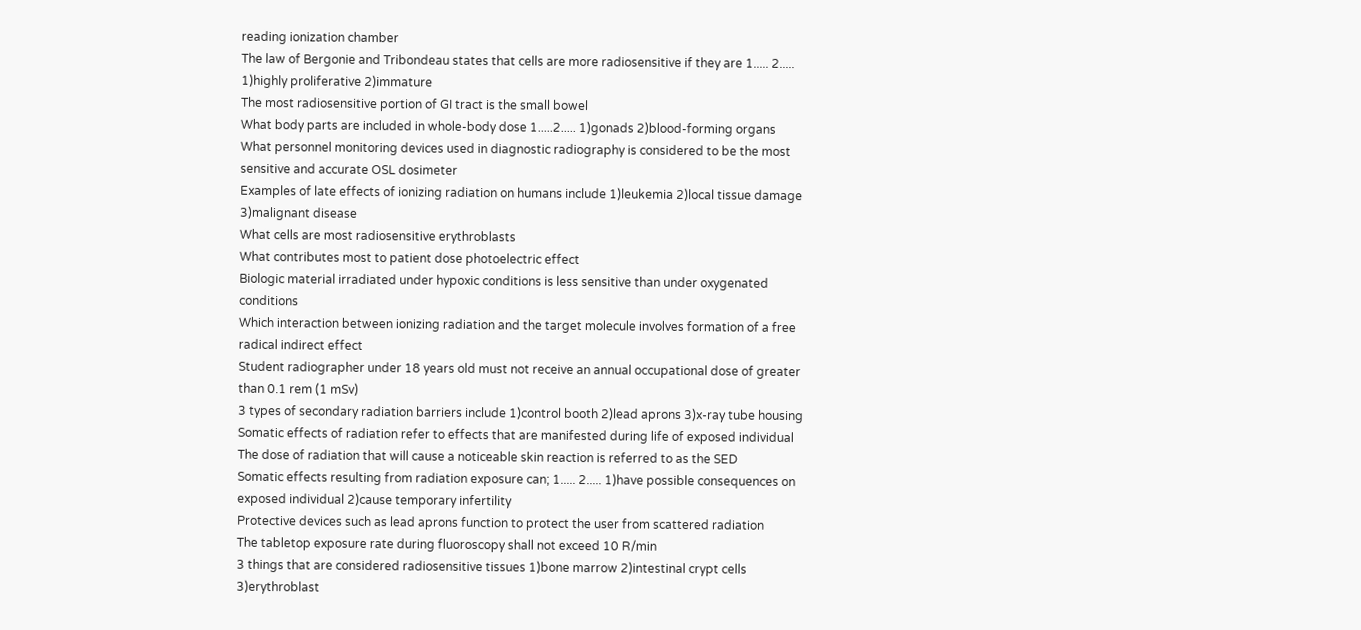reading ionization chamber
The law of Bergonie and Tribondeau states that cells are more radiosensitive if they are 1..... 2..... 1)highly proliferative 2)immature
The most radiosensitive portion of GI tract is the small bowel
What body parts are included in whole-body dose 1.....2..... 1)gonads 2)blood-forming organs
What personnel monitoring devices used in diagnostic radiography is considered to be the most sensitive and accurate OSL dosimeter
Examples of late effects of ionizing radiation on humans include 1)leukemia 2)local tissue damage 3)malignant disease
What cells are most radiosensitive erythroblasts
What contributes most to patient dose photoelectric effect
Biologic material irradiated under hypoxic conditions is less sensitive than under oxygenated conditions
Which interaction between ionizing radiation and the target molecule involves formation of a free radical indirect effect
Student radiographer under 18 years old must not receive an annual occupational dose of greater than 0.1 rem (1 mSv)
3 types of secondary radiation barriers include 1)control booth 2)lead aprons 3)x-ray tube housing
Somatic effects of radiation refer to effects that are manifested during life of exposed individual
The dose of radiation that will cause a noticeable skin reaction is referred to as the SED
Somatic effects resulting from radiation exposure can; 1..... 2..... 1)have possible consequences on exposed individual 2)cause temporary infertility
Protective devices such as lead aprons function to protect the user from scattered radiation
The tabletop exposure rate during fluoroscopy shall not exceed 10 R/min
3 things that are considered radiosensitive tissues 1)bone marrow 2)intestinal crypt cells 3)erythroblast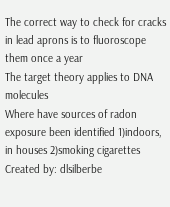The correct way to check for cracks in lead aprons is to fluoroscope them once a year
The target theory applies to DNA molecules
Where have sources of radon exposure been identified 1)indoors, in houses 2)smoking cigarettes
Created by: dlsilberbe